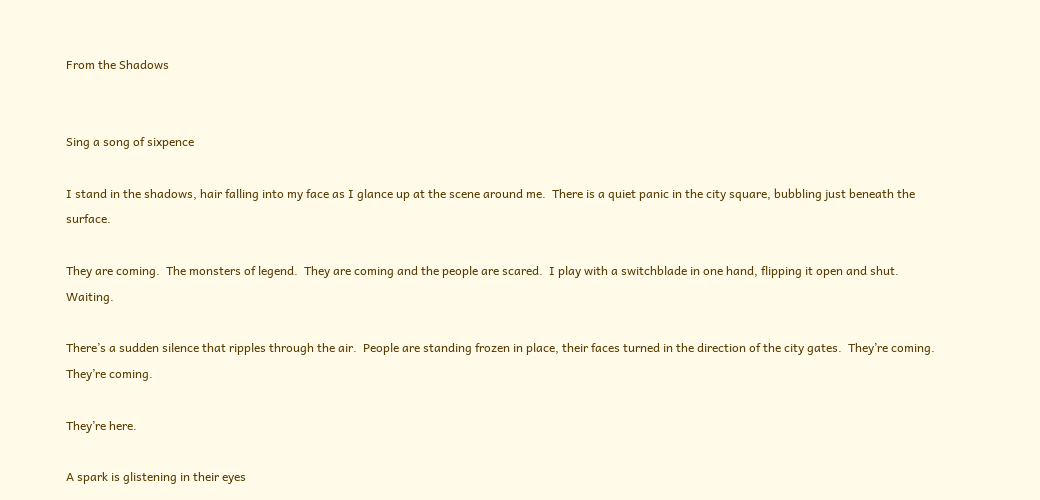From the Shadows


Sing a song of sixpence

I stand in the shadows, hair falling into my face as I glance up at the scene around me.  There is a quiet panic in the city square, bubbling just beneath the surface.

They are coming.  The monsters of legend.  They are coming and the people are scared.  I play with a switchblade in one hand, flipping it open and shut.  Waiting.

There’s a sudden silence that ripples through the air.  People are standing frozen in place, their faces turned in the direction of the city gates.  They’re coming.  They’re coming.

They’re here.

A spark is glistening in their eyes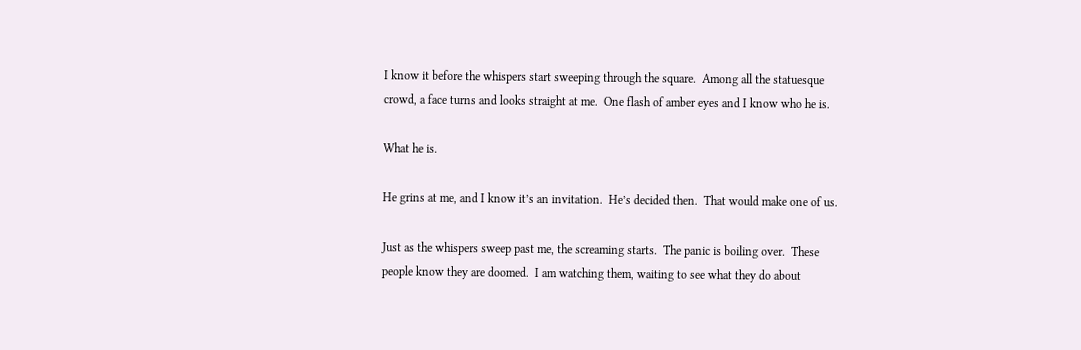I know it before the whispers start sweeping through the square.  Among all the statuesque crowd, a face turns and looks straight at me.  One flash of amber eyes and I know who he is.

What he is.

He grins at me, and I know it’s an invitation.  He’s decided then.  That would make one of us.

Just as the whispers sweep past me, the screaming starts.  The panic is boiling over.  These people know they are doomed.  I am watching them, waiting to see what they do about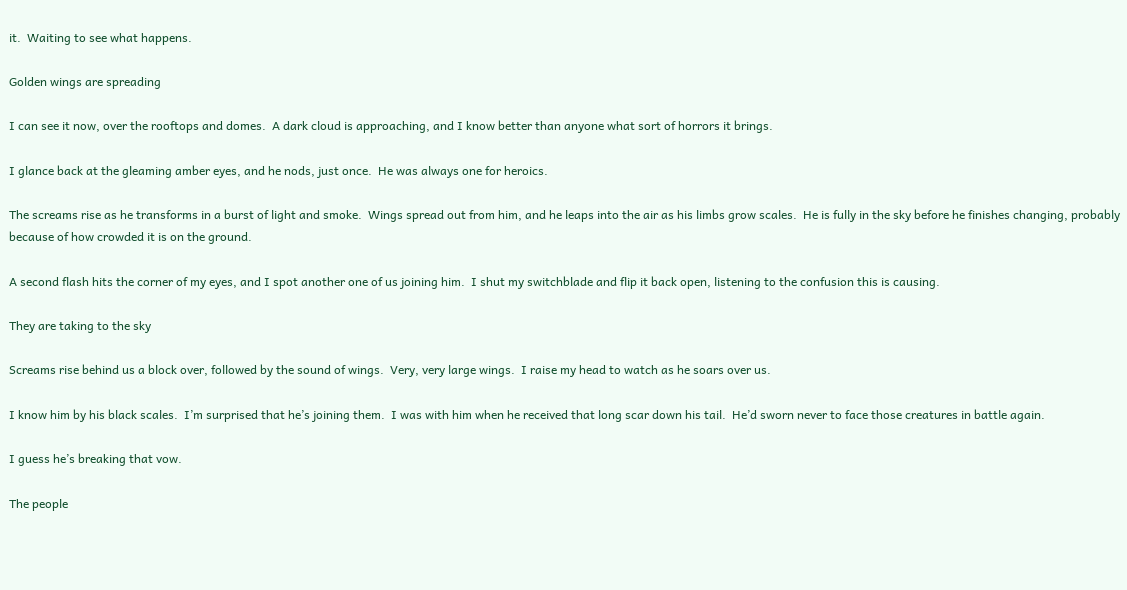it.  Waiting to see what happens.

Golden wings are spreading

I can see it now, over the rooftops and domes.  A dark cloud is approaching, and I know better than anyone what sort of horrors it brings.

I glance back at the gleaming amber eyes, and he nods, just once.  He was always one for heroics.

The screams rise as he transforms in a burst of light and smoke.  Wings spread out from him, and he leaps into the air as his limbs grow scales.  He is fully in the sky before he finishes changing, probably because of how crowded it is on the ground.

A second flash hits the corner of my eyes, and I spot another one of us joining him.  I shut my switchblade and flip it back open, listening to the confusion this is causing.

They are taking to the sky

Screams rise behind us a block over, followed by the sound of wings.  Very, very large wings.  I raise my head to watch as he soars over us.

I know him by his black scales.  I’m surprised that he’s joining them.  I was with him when he received that long scar down his tail.  He’d sworn never to face those creatures in battle again.

I guess he’s breaking that vow.

The people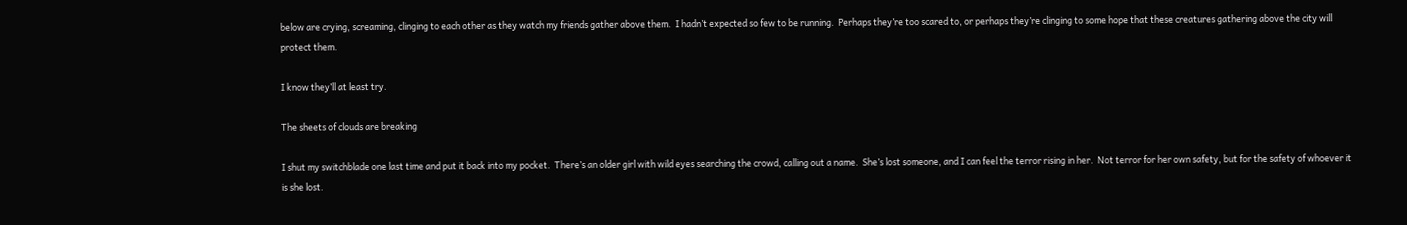below are crying, screaming, clinging to each other as they watch my friends gather above them.  I hadn’t expected so few to be running.  Perhaps they’re too scared to, or perhaps they’re clinging to some hope that these creatures gathering above the city will protect them.

I know they’ll at least try.

The sheets of clouds are breaking

I shut my switchblade one last time and put it back into my pocket.  There’s an older girl with wild eyes searching the crowd, calling out a name.  She’s lost someone, and I can feel the terror rising in her.  Not terror for her own safety, but for the safety of whoever it is she lost.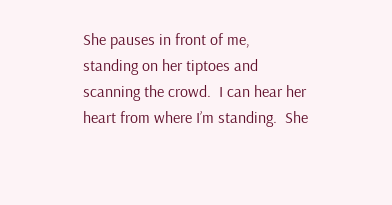She pauses in front of me, standing on her tiptoes and scanning the crowd.  I can hear her heart from where I’m standing.  She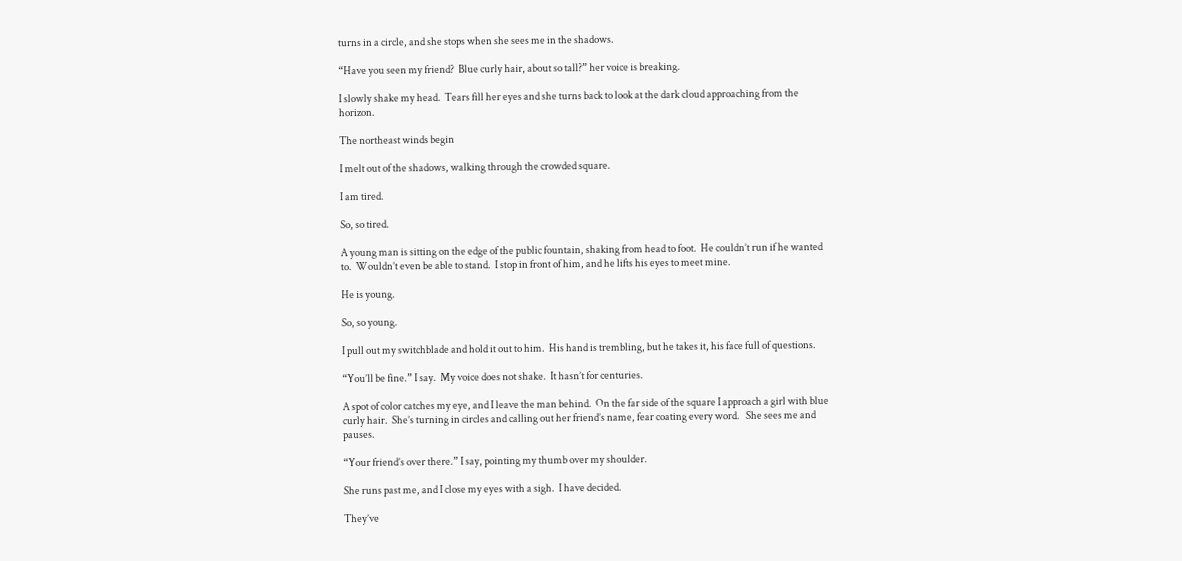turns in a circle, and she stops when she sees me in the shadows.

“Have you seen my friend?  Blue curly hair, about so tall?” her voice is breaking.

I slowly shake my head.  Tears fill her eyes and she turns back to look at the dark cloud approaching from the horizon.

The northeast winds begin

I melt out of the shadows, walking through the crowded square.

I am tired.

So, so tired.

A young man is sitting on the edge of the public fountain, shaking from head to foot.  He couldn’t run if he wanted to.  Wouldn’t even be able to stand.  I stop in front of him, and he lifts his eyes to meet mine.

He is young.

So, so young.

I pull out my switchblade and hold it out to him.  His hand is trembling, but he takes it, his face full of questions.

“You’ll be fine.” I say.  My voice does not shake.  It hasn’t for centuries.

A spot of color catches my eye, and I leave the man behind.  On the far side of the square I approach a girl with blue curly hair.  She’s turning in circles and calling out her friend’s name, fear coating every word.   She sees me and pauses.

“Your friend’s over there.” I say, pointing my thumb over my shoulder.

She runs past me, and I close my eyes with a sigh.  I have decided.

They’ve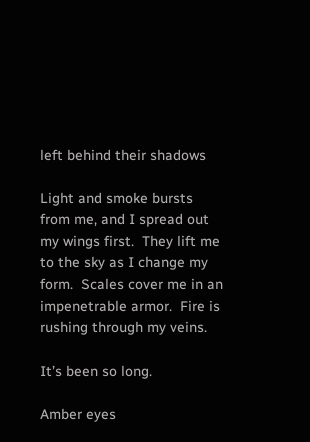left behind their shadows

Light and smoke bursts from me, and I spread out my wings first.  They lift me to the sky as I change my form.  Scales cover me in an impenetrable armor.  Fire is rushing through my veins.

It’s been so long.

Amber eyes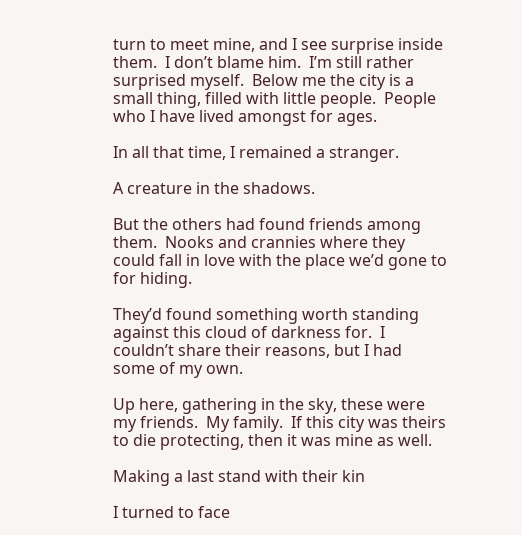turn to meet mine, and I see surprise inside them.  I don’t blame him.  I’m still rather surprised myself.  Below me the city is a small thing, filled with little people.  People who I have lived amongst for ages.

In all that time, I remained a stranger.

A creature in the shadows.

But the others had found friends among them.  Nooks and crannies where they could fall in love with the place we’d gone to for hiding.

They’d found something worth standing against this cloud of darkness for.  I couldn’t share their reasons, but I had some of my own.

Up here, gathering in the sky, these were my friends.  My family.  If this city was theirs to die protecting, then it was mine as well.

Making a last stand with their kin

I turned to face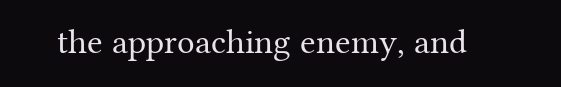the approaching enemy, and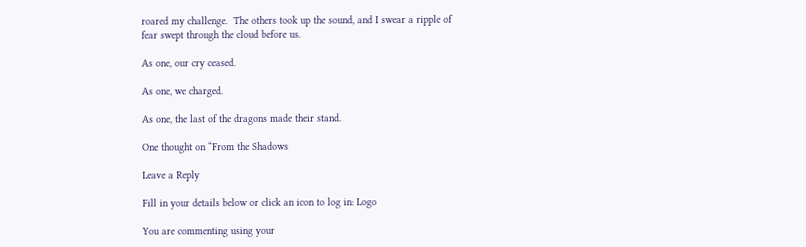roared my challenge.  The others took up the sound, and I swear a ripple of fear swept through the cloud before us.

As one, our cry ceased.

As one, we charged.

As one, the last of the dragons made their stand.

One thought on “From the Shadows

Leave a Reply

Fill in your details below or click an icon to log in: Logo

You are commenting using your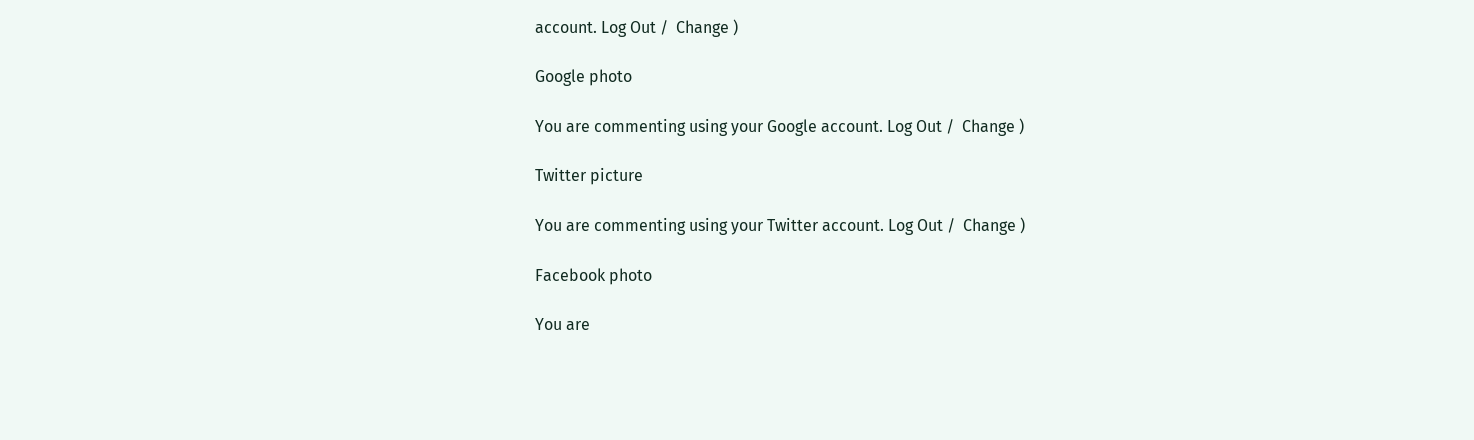account. Log Out /  Change )

Google photo

You are commenting using your Google account. Log Out /  Change )

Twitter picture

You are commenting using your Twitter account. Log Out /  Change )

Facebook photo

You are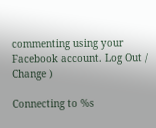commenting using your Facebook account. Log Out /  Change )

Connecting to %s